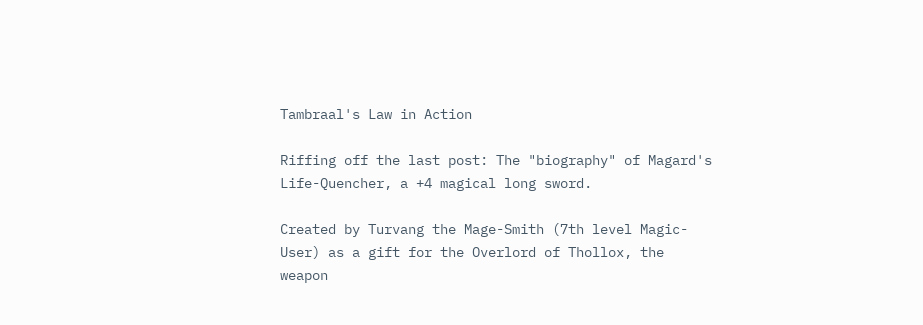Tambraal's Law in Action

Riffing off the last post: The "biography" of Magard's Life-Quencher, a +4 magical long sword.

Created by Turvang the Mage-Smith (7th level Magic-User) as a gift for the Overlord of Thollox, the weapon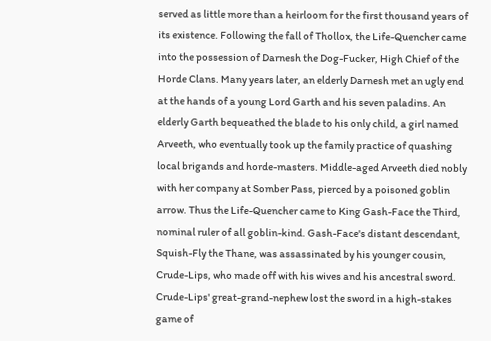served as little more than a heirloom for the first thousand years of its existence. Following the fall of Thollox, the Life-Quencher came into the possession of Darnesh the Dog-Fucker, High Chief of the Horde Clans. Many years later, an elderly Darnesh met an ugly end at the hands of a young Lord Garth and his seven paladins. An elderly Garth bequeathed the blade to his only child, a girl named Arveeth, who eventually took up the family practice of quashing local brigands and horde-masters. Middle-aged Arveeth died nobly with her company at Somber Pass, pierced by a poisoned goblin arrow. Thus the Life-Quencher came to King Gash-Face the Third, nominal ruler of all goblin-kind. Gash-Face's distant descendant, Squish-Fly the Thane, was assassinated by his younger cousin, Crude-Lips, who made off with his wives and his ancestral sword. Crude-Lips' great-grand-nephew lost the sword in a high-stakes game of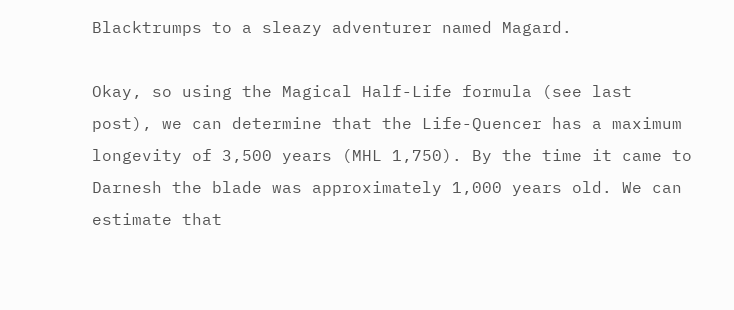Blacktrumps to a sleazy adventurer named Magard.

Okay, so using the Magical Half-Life formula (see last post), we can determine that the Life-Quencer has a maximum longevity of 3,500 years (MHL 1,750). By the time it came to Darnesh the blade was approximately 1,000 years old. We can estimate that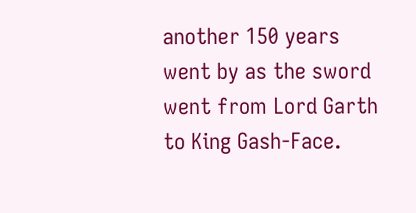another 150 years went by as the sword went from Lord Garth to King Gash-Face.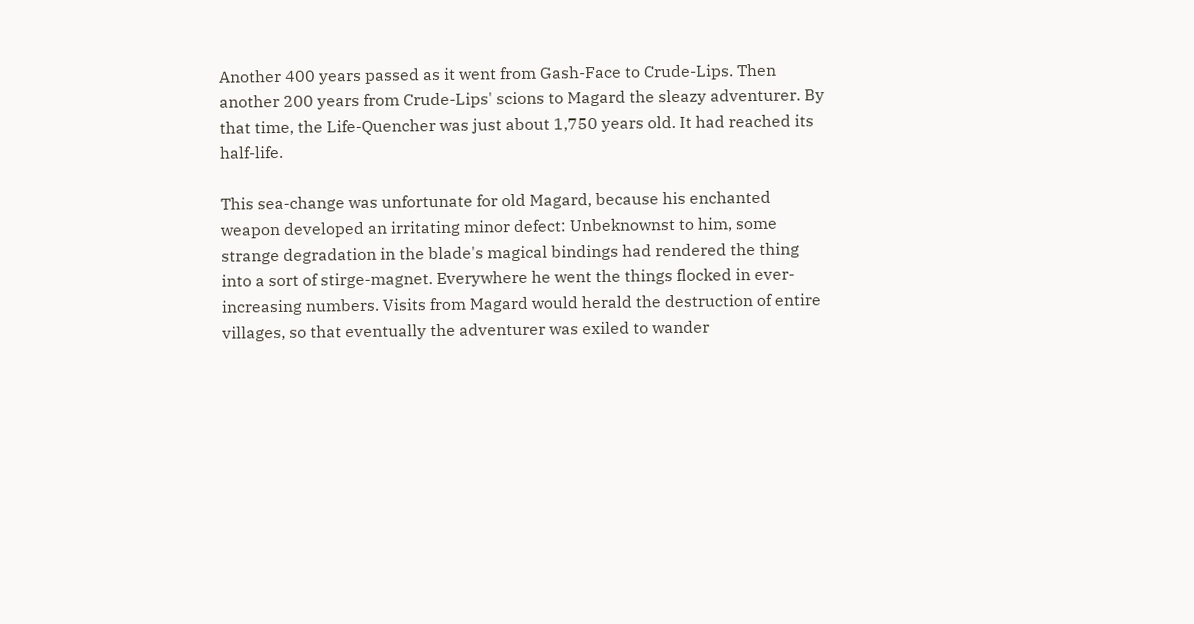Another 400 years passed as it went from Gash-Face to Crude-Lips. Then another 200 years from Crude-Lips' scions to Magard the sleazy adventurer. By that time, the Life-Quencher was just about 1,750 years old. It had reached its half-life.

This sea-change was unfortunate for old Magard, because his enchanted weapon developed an irritating minor defect: Unbeknownst to him, some strange degradation in the blade's magical bindings had rendered the thing into a sort of stirge-magnet. Everywhere he went the things flocked in ever-increasing numbers. Visits from Magard would herald the destruction of entire villages, so that eventually the adventurer was exiled to wander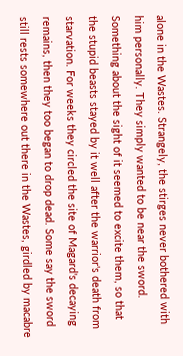alone in the Wastes. Strangely, the stirges never bothered with him personally. They simply wanted to be near the sword. Something about the sight of it seemed to excite them, so that the stupid beasts stayed by it well after the warrior's death from starvation. For weeks they circled the site of Magard's decaying remains, then they too began to drop dead. Some say the sword still rests somewhere out there in the Wastes, girdled by macabre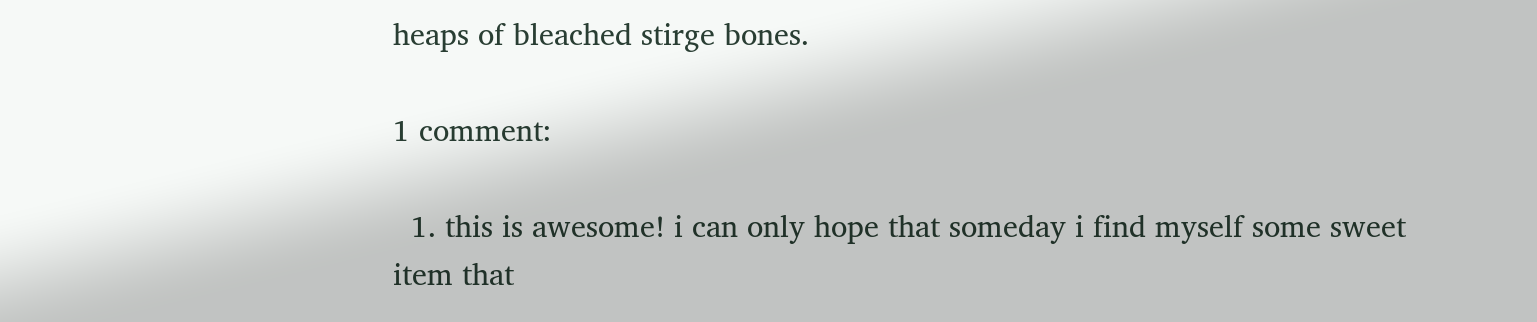heaps of bleached stirge bones.

1 comment:

  1. this is awesome! i can only hope that someday i find myself some sweet item that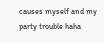causes myself and my party trouble haha